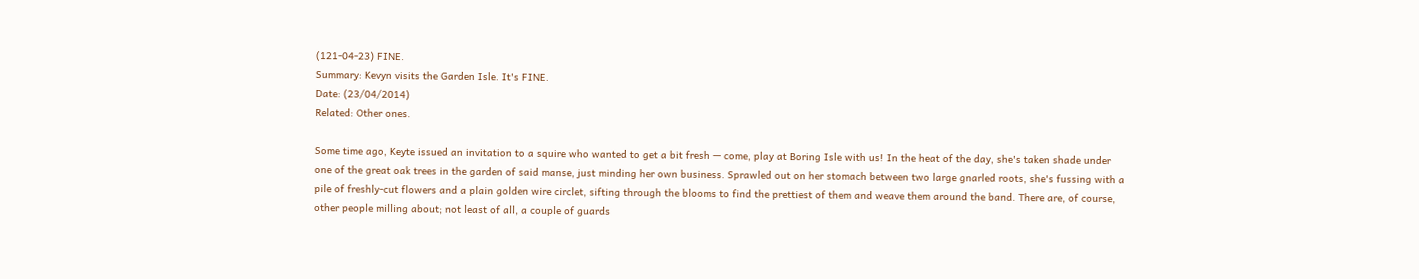(121-04-23) FINE.
Summary: Kevyn visits the Garden Isle. It's FINE.
Date: (23/04/2014)
Related: Other ones.

Some time ago, Keyte issued an invitation to a squire who wanted to get a bit fresh — come, play at Boring Isle with us! In the heat of the day, she's taken shade under one of the great oak trees in the garden of said manse, just minding her own business. Sprawled out on her stomach between two large gnarled roots, she's fussing with a pile of freshly-cut flowers and a plain golden wire circlet, sifting through the blooms to find the prettiest of them and weave them around the band. There are, of course, other people milling about; not least of all, a couple of guards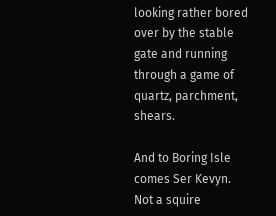looking rather bored over by the stable gate and running through a game of quartz, parchment, shears.

And to Boring Isle comes Ser Kevyn. Not a squire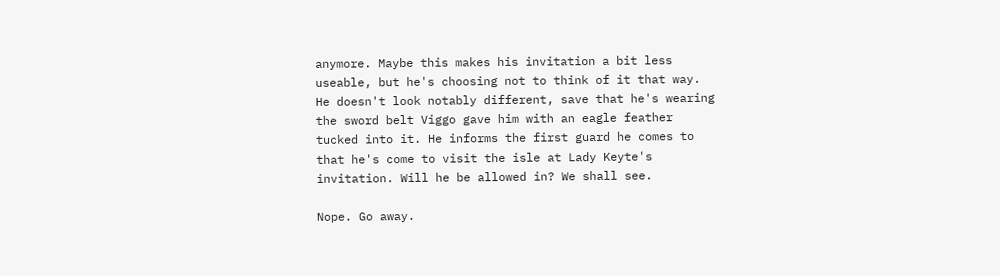anymore. Maybe this makes his invitation a bit less useable, but he's choosing not to think of it that way. He doesn't look notably different, save that he's wearing the sword belt Viggo gave him with an eagle feather tucked into it. He informs the first guard he comes to that he's come to visit the isle at Lady Keyte's invitation. Will he be allowed in? We shall see.

Nope. Go away.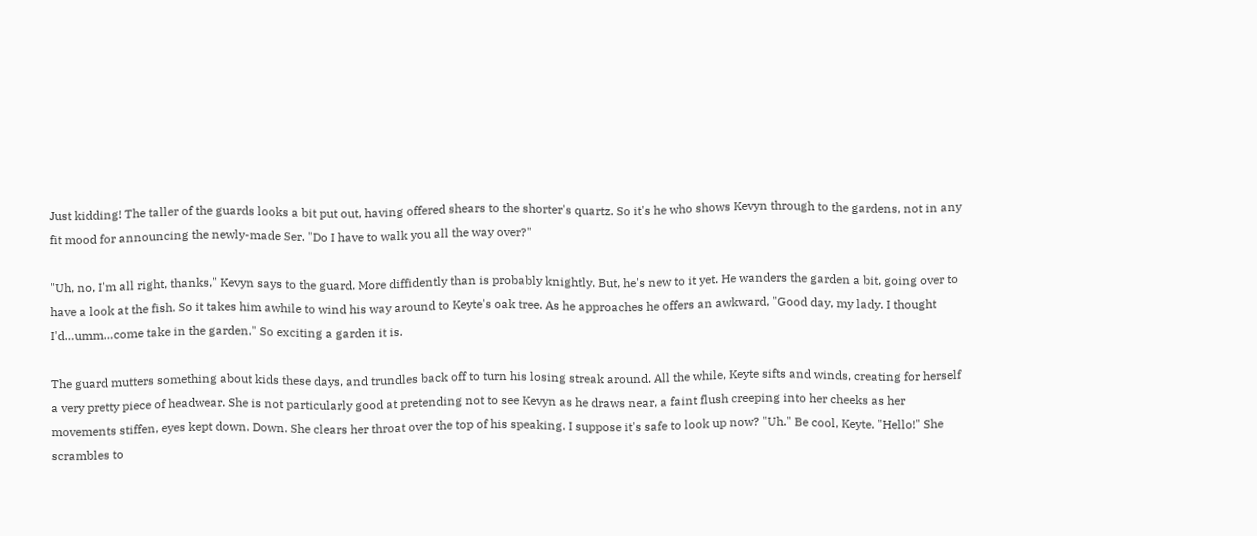Just kidding! The taller of the guards looks a bit put out, having offered shears to the shorter's quartz. So it's he who shows Kevyn through to the gardens, not in any fit mood for announcing the newly-made Ser. "Do I have to walk you all the way over?"

"Uh, no, I'm all right, thanks," Kevyn says to the guard. More diffidently than is probably knightly. But, he's new to it yet. He wanders the garden a bit, going over to have a look at the fish. So it takes him awhile to wind his way around to Keyte's oak tree. As he approaches he offers an awkward, "Good day, my lady. I thought I'd…umm…come take in the garden." So exciting a garden it is.

The guard mutters something about kids these days, and trundles back off to turn his losing streak around. All the while, Keyte sifts and winds, creating for herself a very pretty piece of headwear. She is not particularly good at pretending not to see Kevyn as he draws near, a faint flush creeping into her cheeks as her movements stiffen, eyes kept down. Down. She clears her throat over the top of his speaking. I suppose it's safe to look up now? "Uh." Be cool, Keyte. "Hello!" She scrambles to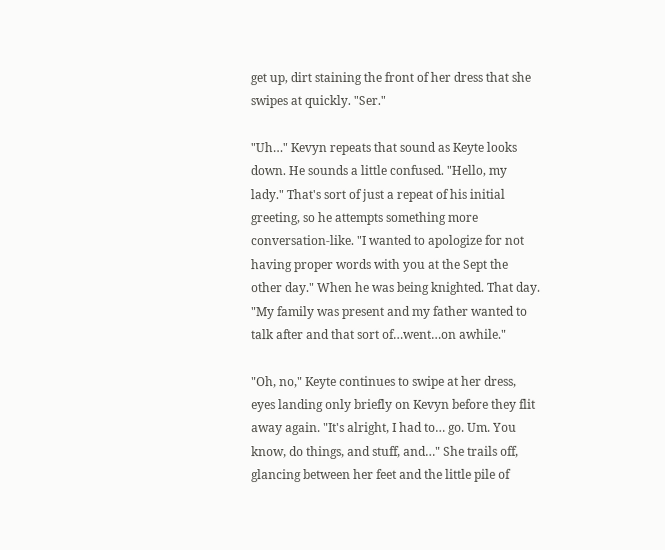get up, dirt staining the front of her dress that she swipes at quickly. "Ser."

"Uh…" Kevyn repeats that sound as Keyte looks down. He sounds a little confused. "Hello, my lady." That's sort of just a repeat of his initial greeting, so he attempts something more conversation-like. "I wanted to apologize for not having proper words with you at the Sept the other day." When he was being knighted. That day. "My family was present and my father wanted to talk after and that sort of…went…on awhile."

"Oh, no," Keyte continues to swipe at her dress, eyes landing only briefly on Kevyn before they flit away again. "It's alright, I had to… go. Um. You know, do things, and stuff, and…" She trails off, glancing between her feet and the little pile of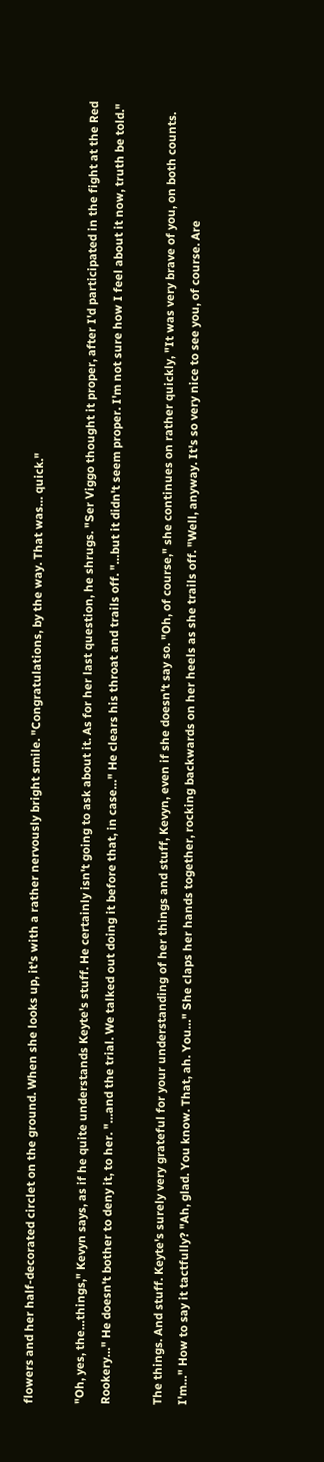flowers and her half-decorated circlet on the ground. When she looks up, it's with a rather nervously bright smile. "Congratulations, by the way. That was… quick."

"Oh, yes, the…things," Kevyn says, as if he quite understands Keyte's stuff. He certainly isn't going to ask about it. As for her last question, he shrugs. "Ser Viggo thought it proper, after I'd participated in the fight at the Red Rookery…" He doesn't bother to deny it, to her. "…and the trial. We talked out doing it before that, in case…" He clears his throat and trails off. "…but it didn't seem proper. I'm not sure how I feel about it now, truth be told."

The things. And stuff. Keyte's surely very grateful for your understanding of her things and stuff, Kevyn, even if she doesn't say so. "Oh, of course," she continues on rather quickly, "It was very brave of you, on both counts. I'm…" How to say it tactfully? "Ah, glad. You know. That, ah. You…" She claps her hands together, rocking backwards on her heels as she trails off. "Well, anyway. It's so very nice to see you, of course. Are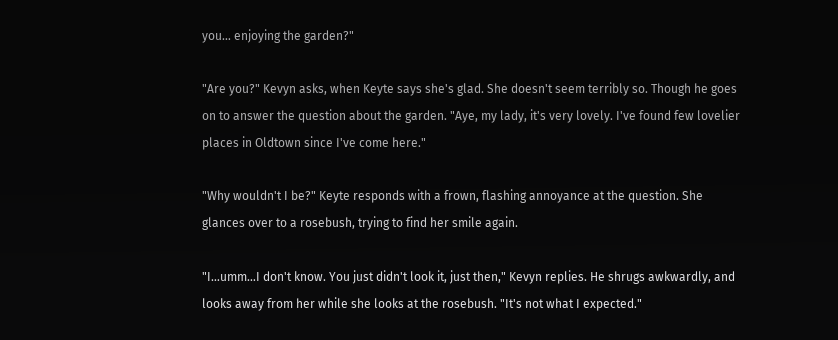you… enjoying the garden?"

"Are you?" Kevyn asks, when Keyte says she's glad. She doesn't seem terribly so. Though he goes on to answer the question about the garden. "Aye, my lady, it's very lovely. I've found few lovelier places in Oldtown since I've come here."

"Why wouldn't I be?" Keyte responds with a frown, flashing annoyance at the question. She glances over to a rosebush, trying to find her smile again.

"I…umm…I don't know. You just didn't look it, just then," Kevyn replies. He shrugs awkwardly, and looks away from her while she looks at the rosebush. "It's not what I expected."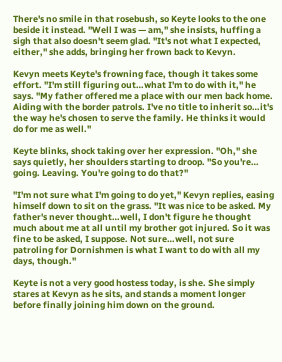There's no smile in that rosebush, so Keyte looks to the one beside it instead. "Well I was — am," she insists, huffing a sigh that also doesn't seem glad. "It's not what I expected, either," she adds, bringing her frown back to Kevyn.

Kevyn meets Keyte's frowning face, though it takes some effort. "I'm still figuring out…what I'm to do with it," he says. "My father offered me a place with our men back home. Aiding with the border patrols. I've no title to inherit so…it's the way he's chosen to serve the family. He thinks it would do for me as well."

Keyte blinks, shock taking over her expression. "Oh," she says quietly, her shoulders starting to droop. "So you're… going. Leaving. You're going to do that?"

"I'm not sure what I'm going to do yet," Kevyn replies, easing himself down to sit on the grass. "It was nice to be asked. My father's never thought…well, I don't figure he thought much about me at all until my brother got injured. So it was fine to be asked, I suppose. Not sure…well, not sure patroling for Dornishmen is what I want to do with all my days, though."

Keyte is not a very good hostess today, is she. She simply stares at Kevyn as he sits, and stands a moment longer before finally joining him down on the ground.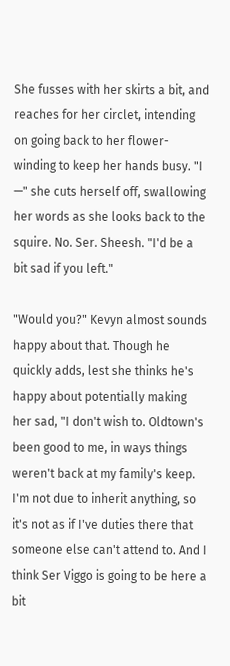She fusses with her skirts a bit, and reaches for her circlet, intending on going back to her flower-winding to keep her hands busy. "I —" she cuts herself off, swallowing her words as she looks back to the squire. No. Ser. Sheesh. "I'd be a bit sad if you left."

"Would you?" Kevyn almost sounds happy about that. Though he quickly adds, lest she thinks he's happy about potentially making her sad, "I don't wish to. Oldtown's been good to me, in ways things weren't back at my family's keep. I'm not due to inherit anything, so it's not as if I've duties there that someone else can't attend to. And I think Ser Viggo is going to be here a bit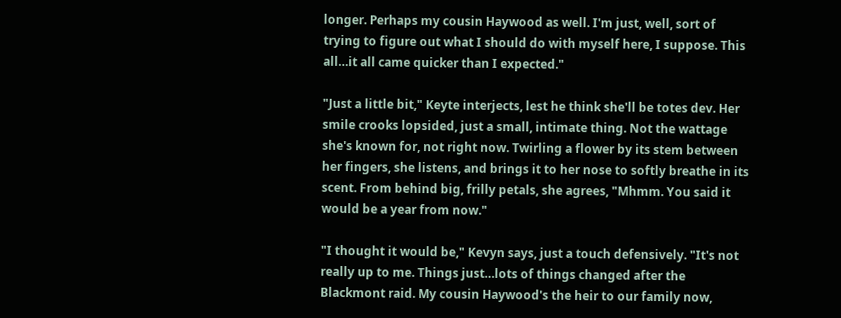longer. Perhaps my cousin Haywood as well. I'm just, well, sort of trying to figure out what I should do with myself here, I suppose. This all…it all came quicker than I expected."

"Just a little bit," Keyte interjects, lest he think she'll be totes dev. Her smile crooks lopsided, just a small, intimate thing. Not the wattage she's known for, not right now. Twirling a flower by its stem between her fingers, she listens, and brings it to her nose to softly breathe in its scent. From behind big, frilly petals, she agrees, "Mhmm. You said it would be a year from now."

"I thought it would be," Kevyn says, just a touch defensively. "It's not really up to me. Things just…lots of things changed after the Blackmont raid. My cousin Haywood's the heir to our family now,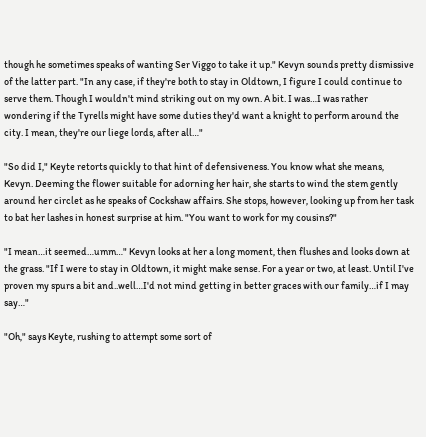though he sometimes speaks of wanting Ser Viggo to take it up." Kevyn sounds pretty dismissive of the latter part. "In any case, if they're both to stay in Oldtown, I figure I could continue to serve them. Though I wouldn't mind striking out on my own. A bit. I was…I was rather wondering if the Tyrells might have some duties they'd want a knight to perform around the city. I mean, they're our liege lords, after all…"

"So did I," Keyte retorts quickly to that hint of defensiveness. You know what she means, Kevyn. Deeming the flower suitable for adorning her hair, she starts to wind the stem gently around her circlet as he speaks of Cockshaw affairs. She stops, however, looking up from her task to bat her lashes in honest surprise at him. "You want to work for my cousins?"

"I mean…it seemed…umm…" Kevyn looks at her a long moment, then flushes and looks down at the grass. "If I were to stay in Oldtown, it might make sense. For a year or two, at least. Until I've proven my spurs a bit and..well…I'd not mind getting in better graces with our family…if I may say…"

"Oh," says Keyte, rushing to attempt some sort of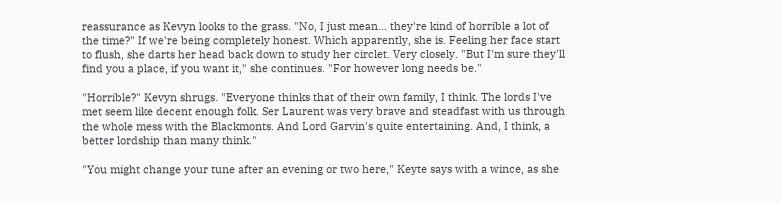reassurance as Kevyn looks to the grass. "No, I just mean… they're kind of horrible a lot of the time?" If we're being completely honest. Which apparently, she is. Feeling her face start to flush, she darts her head back down to study her circlet. Very closely. "But I'm sure they'll find you a place, if you want it," she continues. "For however long needs be."

"Horrible?" Kevyn shrugs. "Everyone thinks that of their own family, I think. The lords I've met seem like decent enough folk. Ser Laurent was very brave and steadfast with us through the whole mess with the Blackmonts. And Lord Garvin's quite entertaining. And, I think, a better lordship than many think."

"You might change your tune after an evening or two here," Keyte says with a wince, as she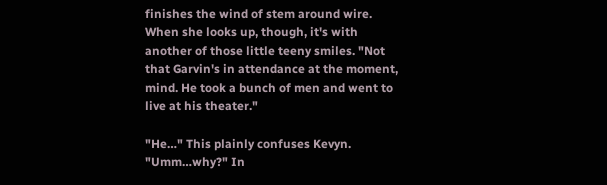finishes the wind of stem around wire. When she looks up, though, it's with another of those little teeny smiles. "Not that Garvin's in attendance at the moment, mind. He took a bunch of men and went to live at his theater."

"He…" This plainly confuses Kevyn. "Umm…why?" In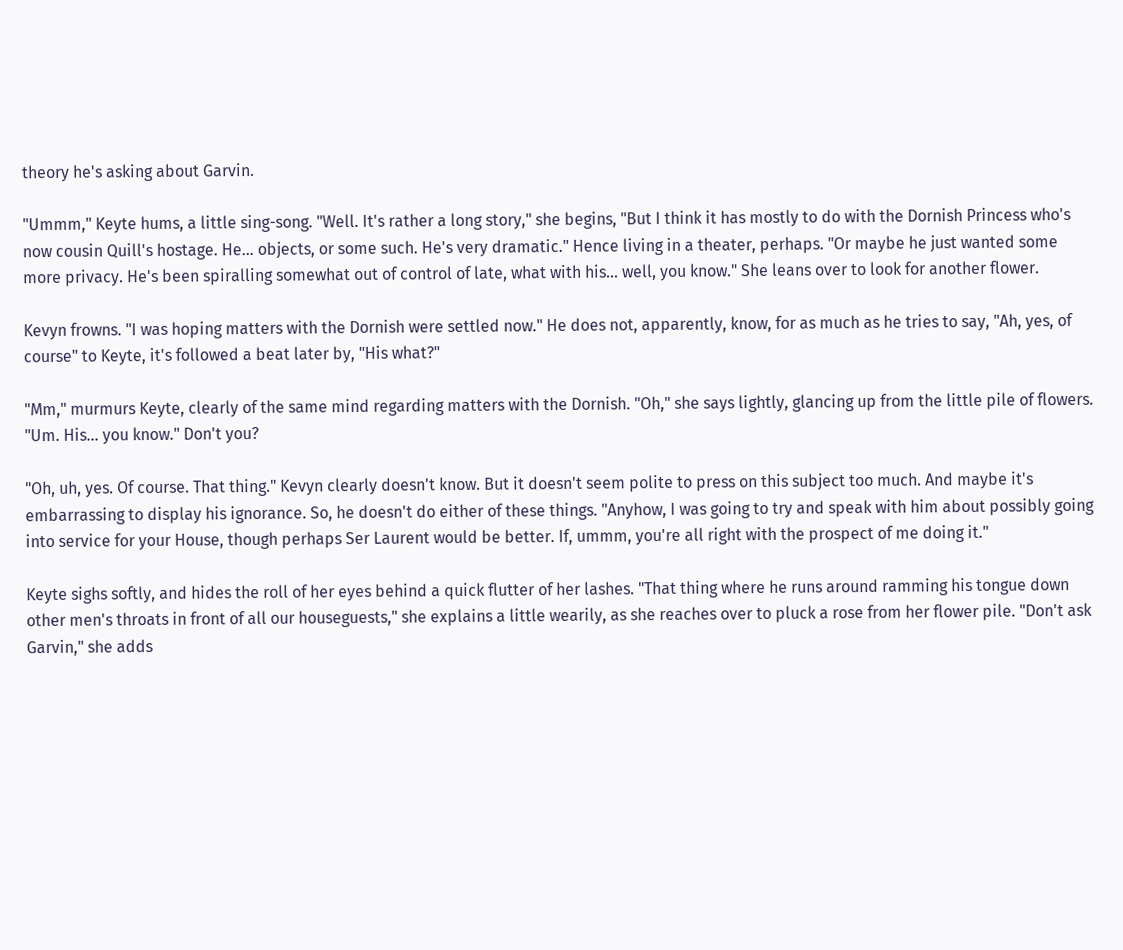theory he's asking about Garvin.

"Ummm," Keyte hums, a little sing-song. "Well. It's rather a long story," she begins, "But I think it has mostly to do with the Dornish Princess who's now cousin Quill's hostage. He… objects, or some such. He's very dramatic." Hence living in a theater, perhaps. "Or maybe he just wanted some more privacy. He's been spiralling somewhat out of control of late, what with his… well, you know." She leans over to look for another flower.

Kevyn frowns. "I was hoping matters with the Dornish were settled now." He does not, apparently, know, for as much as he tries to say, "Ah, yes, of course" to Keyte, it's followed a beat later by, "His what?"

"Mm," murmurs Keyte, clearly of the same mind regarding matters with the Dornish. "Oh," she says lightly, glancing up from the little pile of flowers. "Um. His… you know." Don't you?

"Oh, uh, yes. Of course. That thing." Kevyn clearly doesn't know. But it doesn't seem polite to press on this subject too much. And maybe it's embarrassing to display his ignorance. So, he doesn't do either of these things. "Anyhow, I was going to try and speak with him about possibly going into service for your House, though perhaps Ser Laurent would be better. If, ummm, you're all right with the prospect of me doing it."

Keyte sighs softly, and hides the roll of her eyes behind a quick flutter of her lashes. "That thing where he runs around ramming his tongue down other men's throats in front of all our houseguests," she explains a little wearily, as she reaches over to pluck a rose from her flower pile. "Don't ask Garvin," she adds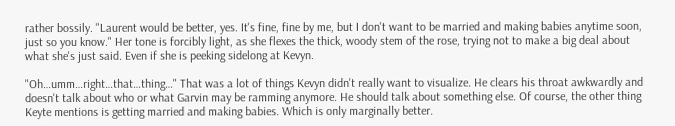rather bossily. "Laurent would be better, yes. It's fine, fine by me, but I don't want to be married and making babies anytime soon, just so you know." Her tone is forcibly light, as she flexes the thick, woody stem of the rose, trying not to make a big deal about what she's just said. Even if she is peeking sidelong at Kevyn.

"Oh…umm…right…that…thing…" That was a lot of things Kevyn didn't really want to visualize. He clears his throat awkwardly and doesn't talk about who or what Garvin may be ramming anymore. He should talk about something else. Of course, the other thing Keyte mentions is getting married and making babies. Which is only marginally better.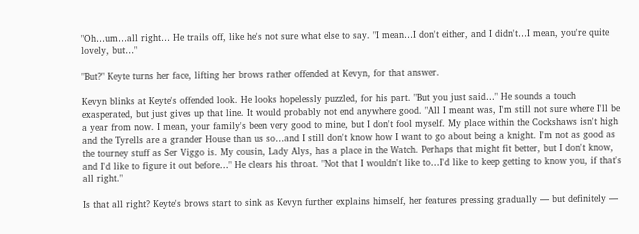"Oh…um…all right… He trails off, like he's not sure what else to say. "I mean…I don't either, and I didn't…I mean, you're quite lovely, but…"

"But?" Keyte turns her face, lifting her brows rather offended at Kevyn, for that answer.

Kevyn blinks at Keyte's offended look. He looks hopelessly puzzled, for his part. "But you just said…" He sounds a touch exasperated, but just gives up that line. It would probably not end anywhere good. "All I meant was, I'm still not sure where I'll be a year from now. I mean, your family's been very good to mine, but I don't fool myself. My place within the Cockshaws isn't high and the Tyrells are a grander House than us so…and I still don't know how I want to go about being a knight. I'm not as good as the tourney stuff as Ser Viggo is. My cousin, Lady Alys, has a place in the Watch. Perhaps that might fit better, but I don't know, and I'd like to figure it out before…" He clears his throat. "Not that I wouldn't like to…I'd like to keep getting to know you, if that's all right."

Is that all right? Keyte's brows start to sink as Kevyn further explains himself, her features pressing gradually — but definitely —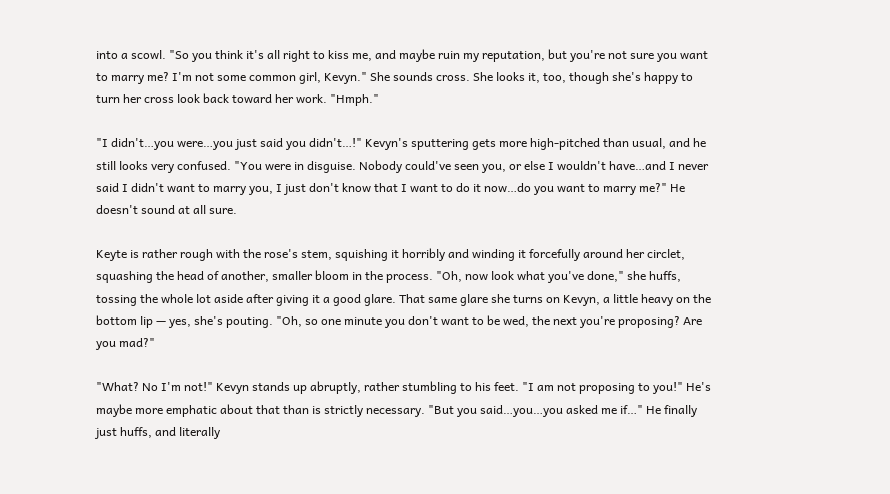into a scowl. "So you think it's all right to kiss me, and maybe ruin my reputation, but you're not sure you want to marry me? I'm not some common girl, Kevyn." She sounds cross. She looks it, too, though she's happy to turn her cross look back toward her work. "Hmph."

"I didn't…you were…you just said you didn't…!" Kevyn's sputtering gets more high-pitched than usual, and he still looks very confused. "You were in disguise. Nobody could've seen you, or else I wouldn't have…and I never said I didn't want to marry you, I just don't know that I want to do it now…do you want to marry me?" He doesn't sound at all sure.

Keyte is rather rough with the rose's stem, squishing it horribly and winding it forcefully around her circlet, squashing the head of another, smaller bloom in the process. "Oh, now look what you've done," she huffs, tossing the whole lot aside after giving it a good glare. That same glare she turns on Kevyn, a little heavy on the bottom lip — yes, she's pouting. "Oh, so one minute you don't want to be wed, the next you're proposing? Are you mad?"

"What? No I'm not!" Kevyn stands up abruptly, rather stumbling to his feet. "I am not proposing to you!" He's maybe more emphatic about that than is strictly necessary. "But you said…you…you asked me if…" He finally just huffs, and literally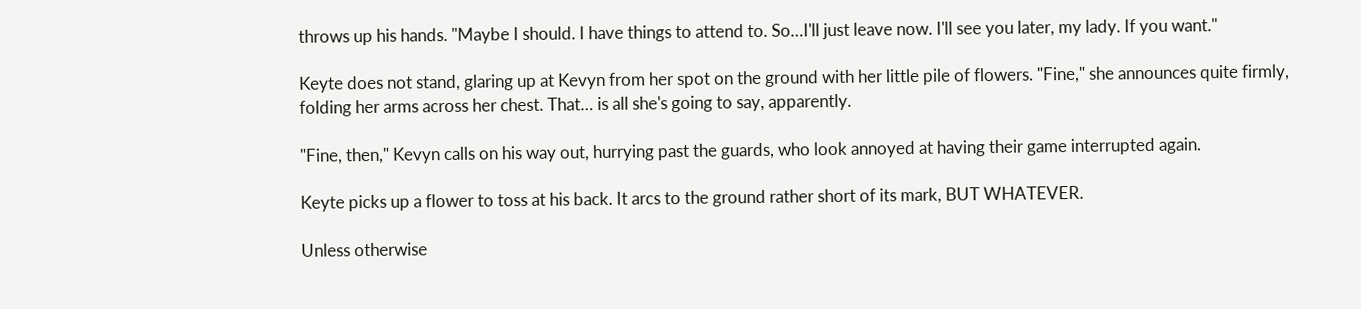throws up his hands. "Maybe I should. I have things to attend to. So…I'll just leave now. I'll see you later, my lady. If you want."

Keyte does not stand, glaring up at Kevyn from her spot on the ground with her little pile of flowers. "Fine," she announces quite firmly, folding her arms across her chest. That… is all she's going to say, apparently.

"Fine, then," Kevyn calls on his way out, hurrying past the guards, who look annoyed at having their game interrupted again.

Keyte picks up a flower to toss at his back. It arcs to the ground rather short of its mark, BUT WHATEVER.

Unless otherwise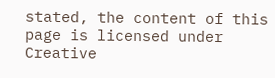stated, the content of this page is licensed under Creative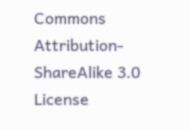Commons Attribution-ShareAlike 3.0 License